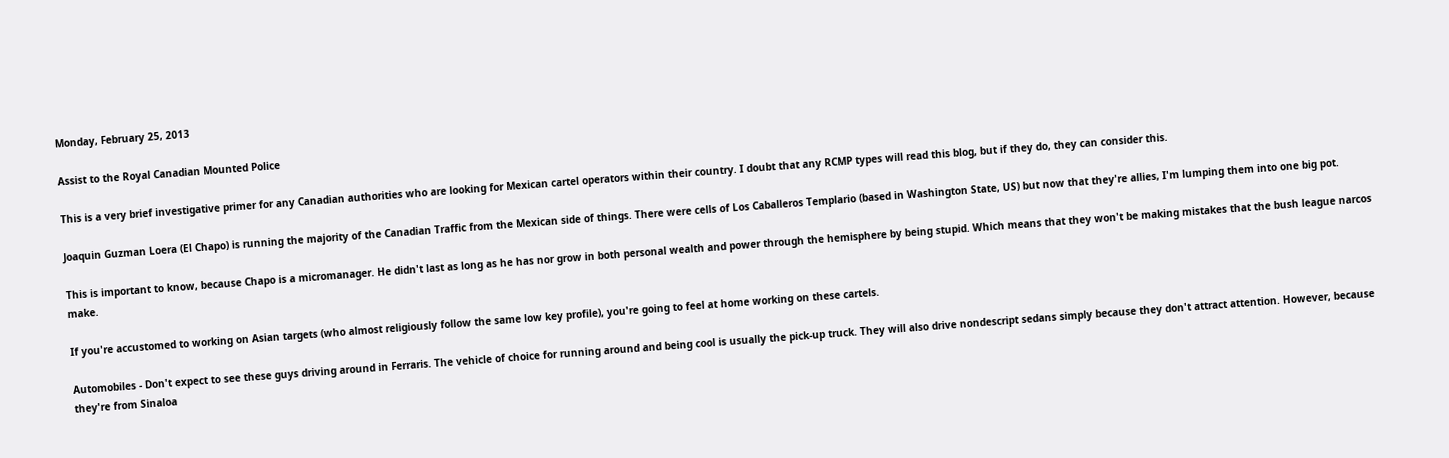Monday, February 25, 2013

Assist to the Royal Canadian Mounted Police

This is a very brief investigative primer for any Canadian authorities who are looking for Mexican cartel operators within their country. I doubt that any RCMP types will read this blog, but if they do, they can consider this.

Joaquin Guzman Loera (El Chapo) is running the majority of the Canadian Traffic from the Mexican side of things. There were cells of Los Caballeros Templario (based in Washington State, US) but now that they're allies, I'm lumping them into one big pot.

This is important to know, because Chapo is a micromanager. He didn't last as long as he has nor grow in both personal wealth and power through the hemisphere by being stupid. Which means that they won't be making mistakes that the bush league narcos make.

If you're accustomed to working on Asian targets (who almost religiously follow the same low key profile), you're going to feel at home working on these cartels.

Automobiles - Don't expect to see these guys driving around in Ferraris. The vehicle of choice for running around and being cool is usually the pick-up truck. They will also drive nondescript sedans simply because they don't attract attention. However, because they're from Sinaloa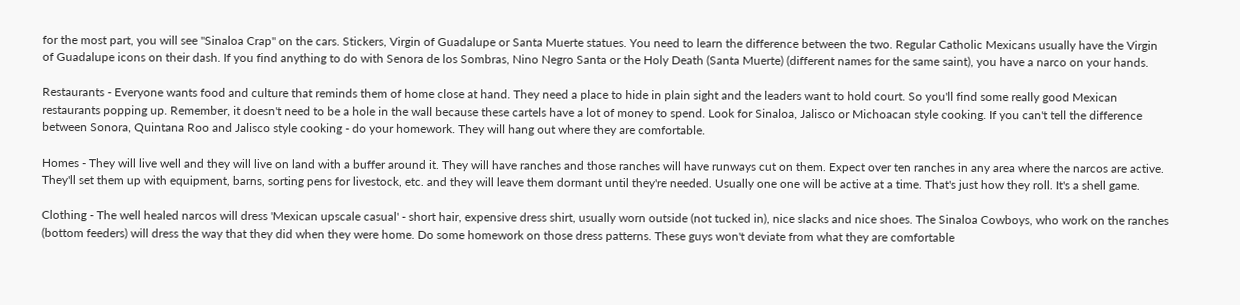for the most part, you will see "Sinaloa Crap" on the cars. Stickers, Virgin of Guadalupe or Santa Muerte statues. You need to learn the difference between the two. Regular Catholic Mexicans usually have the Virgin of Guadalupe icons on their dash. If you find anything to do with Senora de los Sombras, Nino Negro Santa or the Holy Death (Santa Muerte) (different names for the same saint), you have a narco on your hands.

Restaurants - Everyone wants food and culture that reminds them of home close at hand. They need a place to hide in plain sight and the leaders want to hold court. So you'll find some really good Mexican restaurants popping up. Remember, it doesn't need to be a hole in the wall because these cartels have a lot of money to spend. Look for Sinaloa, Jalisco or Michoacan style cooking. If you can't tell the difference between Sonora, Quintana Roo and Jalisco style cooking - do your homework. They will hang out where they are comfortable.

Homes - They will live well and they will live on land with a buffer around it. They will have ranches and those ranches will have runways cut on them. Expect over ten ranches in any area where the narcos are active. They'll set them up with equipment, barns, sorting pens for livestock, etc. and they will leave them dormant until they're needed. Usually one one will be active at a time. That's just how they roll. It's a shell game.

Clothing - The well healed narcos will dress 'Mexican upscale casual' - short hair, expensive dress shirt, usually worn outside (not tucked in), nice slacks and nice shoes. The Sinaloa Cowboys, who work on the ranches (bottom feeders) will dress the way that they did when they were home. Do some homework on those dress patterns. These guys won't deviate from what they are comfortable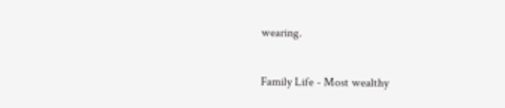wearing.

Family Life - Most wealthy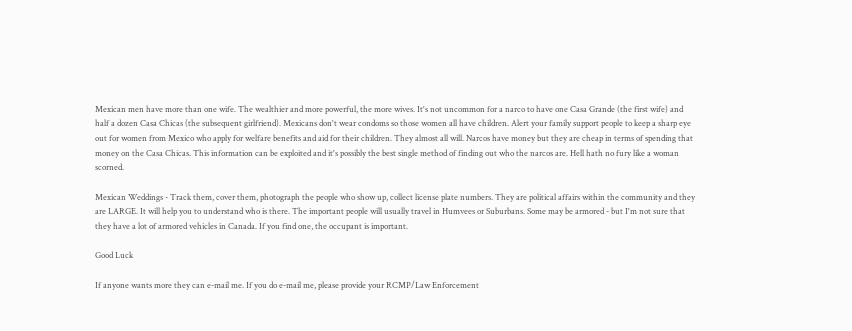Mexican men have more than one wife. The wealthier and more powerful, the more wives. It's not uncommon for a narco to have one Casa Grande (the first wife) and half a dozen Casa Chicas (the subsequent girlfriend). Mexicans don't wear condoms so those women all have children. Alert your family support people to keep a sharp eye out for women from Mexico who apply for welfare benefits and aid for their children. They almost all will. Narcos have money but they are cheap in terms of spending that money on the Casa Chicas. This information can be exploited and it's possibly the best single method of finding out who the narcos are. Hell hath no fury like a woman scorned.

Mexican Weddings - Track them, cover them, photograph the people who show up, collect license plate numbers. They are political affairs within the community and they are LARGE. It will help you to understand who is there. The important people will usually travel in Humvees or Suburbans. Some may be armored - but I'm not sure that they have a lot of armored vehicles in Canada. If you find one, the occupant is important.

Good Luck

If anyone wants more they can e-mail me. If you do e-mail me, please provide your RCMP/Law Enforcement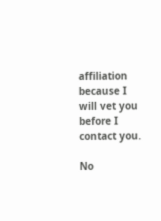affiliation because I will vet you before I contact you.

No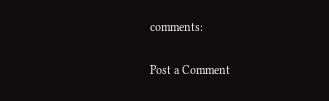comments:

Post a Comment